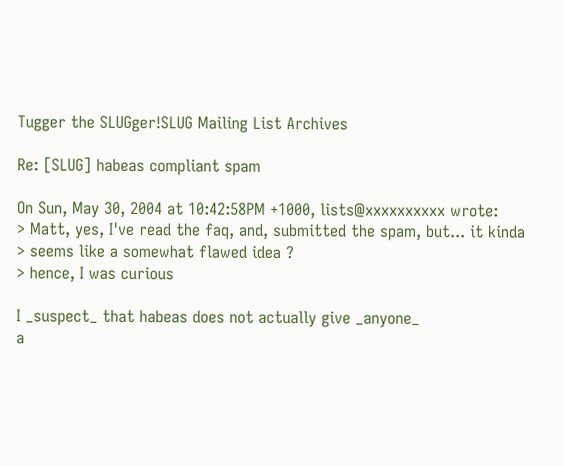Tugger the SLUGger!SLUG Mailing List Archives

Re: [SLUG] habeas compliant spam

On Sun, May 30, 2004 at 10:42:58PM +1000, lists@xxxxxxxxxx wrote:
> Matt, yes, I've read the faq, and, submitted the spam, but... it kinda
> seems like a somewhat flawed idea ?
> hence, I was curious

I _suspect_ that habeas does not actually give _anyone_
a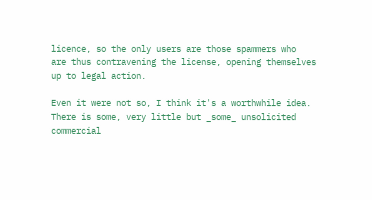licence, so the only users are those spammers who
are thus contravening the license, opening themselves
up to legal action.

Even it were not so, I think it's a worthwhile idea.
There is some, very little but _some_ unsolicited
commercial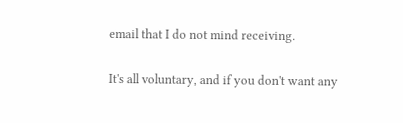email that I do not mind receiving.

It's all voluntary, and if you don't want any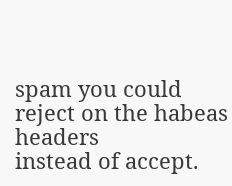spam you could reject on the habeas headers
instead of accept.